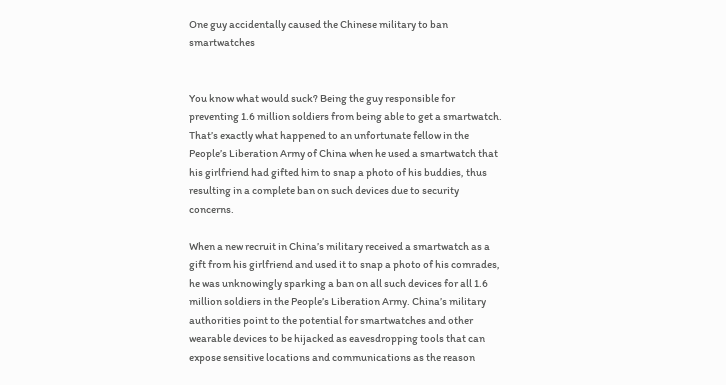One guy accidentally caused the Chinese military to ban smartwatches


You know what would suck? Being the guy responsible for preventing 1.6 million soldiers from being able to get a smartwatch. That’s exactly what happened to an unfortunate fellow in the People’s Liberation Army of China when he used a smartwatch that his girlfriend had gifted him to snap a photo of his buddies, thus resulting in a complete ban on such devices due to security concerns.

When a new recruit in China’s military received a smartwatch as a gift from his girlfriend and used it to snap a photo of his comrades, he was unknowingly sparking a ban on all such devices for all 1.6 million soldiers in the People’s Liberation Army. China’s military authorities point to the potential for smartwatches and other wearable devices to be hijacked as eavesdropping tools that can expose sensitive locations and communications as the reason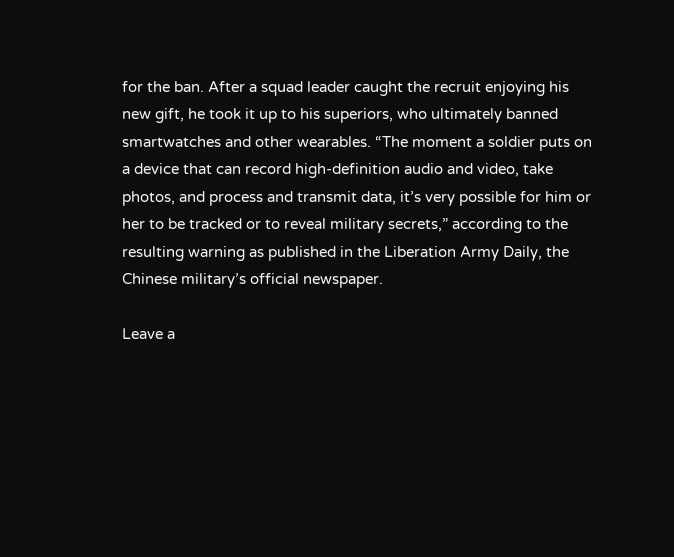for the ban. After a squad leader caught the recruit enjoying his new gift, he took it up to his superiors, who ultimately banned smartwatches and other wearables. “The moment a soldier puts on a device that can record high-definition audio and video, take photos, and process and transmit data, it’s very possible for him or her to be tracked or to reveal military secrets,” according to the resulting warning as published in the Liberation Army Daily, the Chinese military’s official newspaper.

Leave a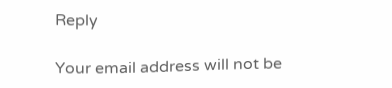Reply

Your email address will not be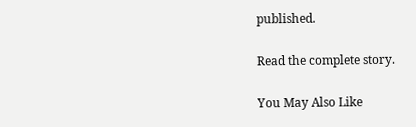published.

Read the complete story.

You May Also Like